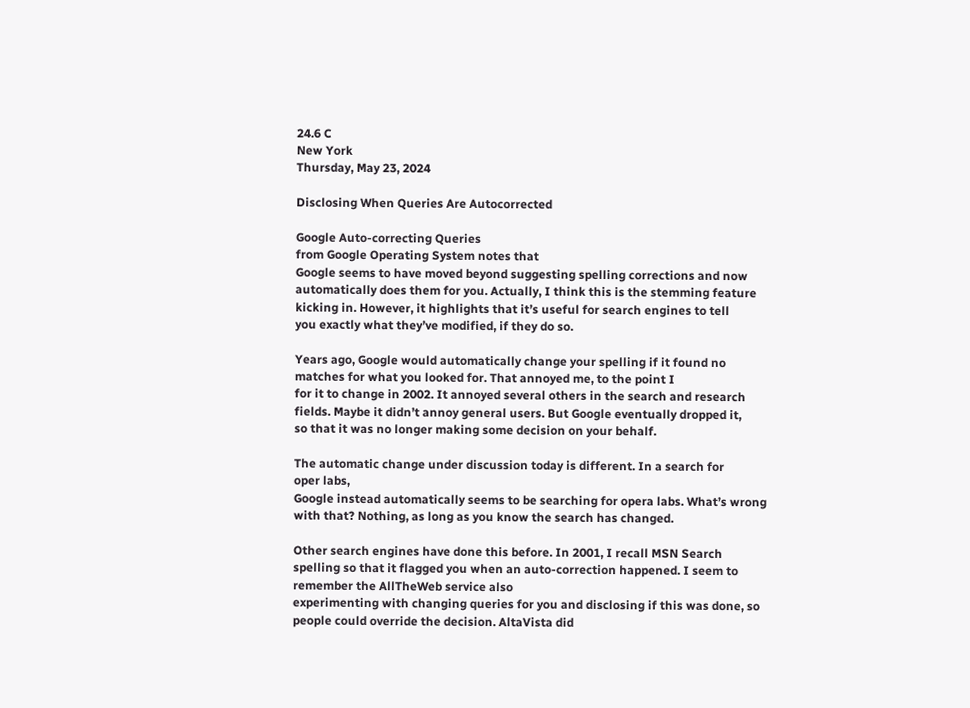24.6 C
New York
Thursday, May 23, 2024

Disclosing When Queries Are Autocorrected

Google Auto-correcting Queries
from Google Operating System notes that
Google seems to have moved beyond suggesting spelling corrections and now
automatically does them for you. Actually, I think this is the stemming feature
kicking in. However, it highlights that it’s useful for search engines to tell
you exactly what they’ve modified, if they do so.

Years ago, Google would automatically change your spelling if it found no
matches for what you looked for. That annoyed me, to the point I
for it to change in 2002. It annoyed several others in the search and research
fields. Maybe it didn’t annoy general users. But Google eventually dropped it,
so that it was no longer making some decision on your behalf.

The automatic change under discussion today is different. In a search for
oper labs,
Google instead automatically seems to be searching for opera labs. What’s wrong
with that? Nothing, as long as you know the search has changed.

Other search engines have done this before. In 2001, I recall MSN Search
spelling so that it flagged you when an auto-correction happened. I seem to
remember the AllTheWeb service also
experimenting with changing queries for you and disclosing if this was done, so
people could override the decision. AltaVista did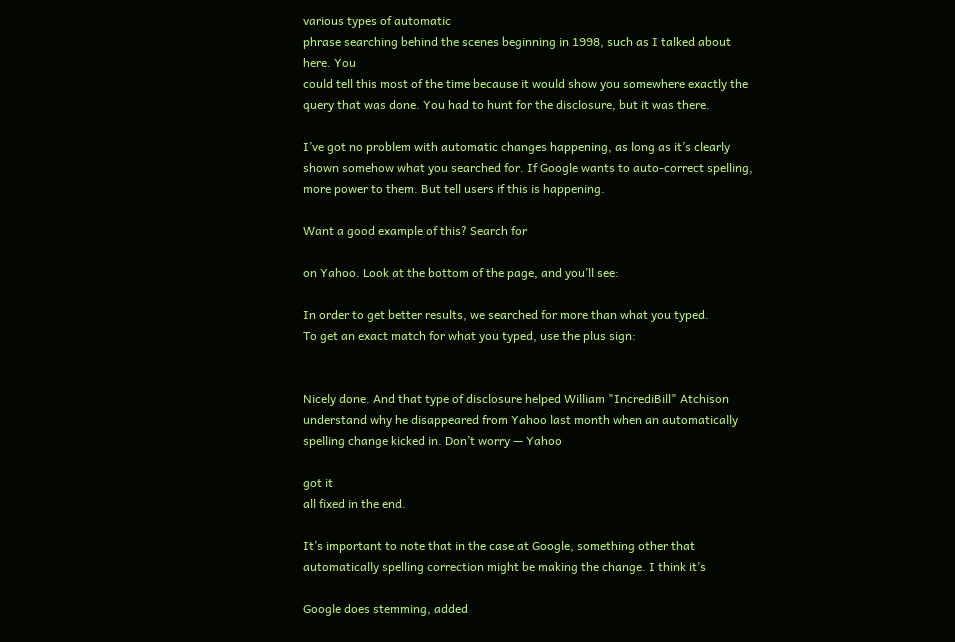various types of automatic
phrase searching behind the scenes beginning in 1998, such as I talked about
here. You
could tell this most of the time because it would show you somewhere exactly the
query that was done. You had to hunt for the disclosure, but it was there.

I’ve got no problem with automatic changes happening, as long as it’s clearly
shown somehow what you searched for. If Google wants to auto-correct spelling,
more power to them. But tell users if this is happening.

Want a good example of this? Search for

on Yahoo. Look at the bottom of the page, and you’ll see:

In order to get better results, we searched for more than what you typed.
To get an exact match for what you typed, use the plus sign:


Nicely done. And that type of disclosure helped William "IncrediBill" Atchison
understand why he disappeared from Yahoo last month when an automatically
spelling change kicked in. Don’t worry — Yahoo

got it
all fixed in the end.

It’s important to note that in the case at Google, something other that
automatically spelling correction might be making the change. I think it’s

Google does stemming, added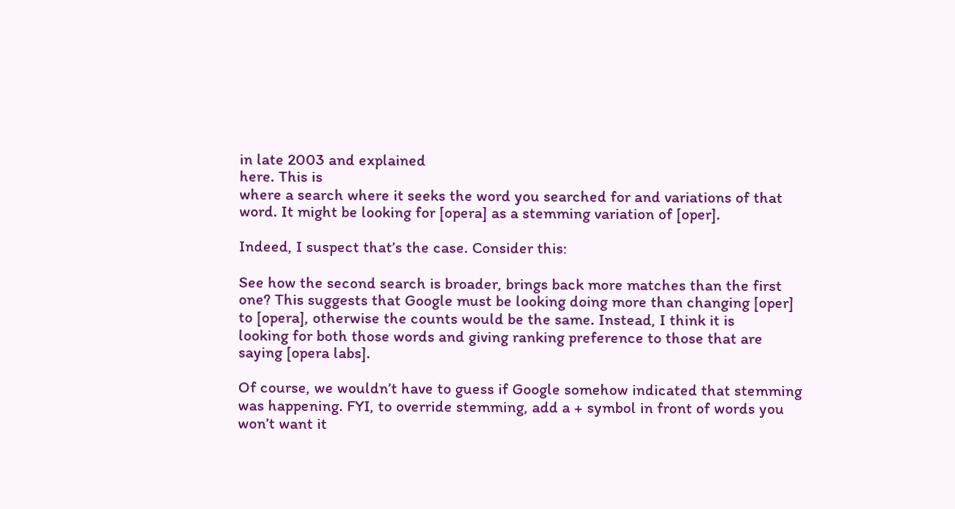in late 2003 and explained
here. This is
where a search where it seeks the word you searched for and variations of that
word. It might be looking for [opera] as a stemming variation of [oper].

Indeed, I suspect that’s the case. Consider this:

See how the second search is broader, brings back more matches than the first
one? This suggests that Google must be looking doing more than changing [oper]
to [opera], otherwise the counts would be the same. Instead, I think it is
looking for both those words and giving ranking preference to those that are
saying [opera labs].

Of course, we wouldn’t have to guess if Google somehow indicated that stemming
was happening. FYI, to override stemming, add a + symbol in front of words you
won’t want it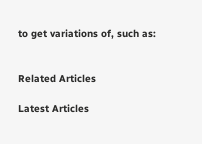to get variations of, such as:


Related Articles

Latest Articles